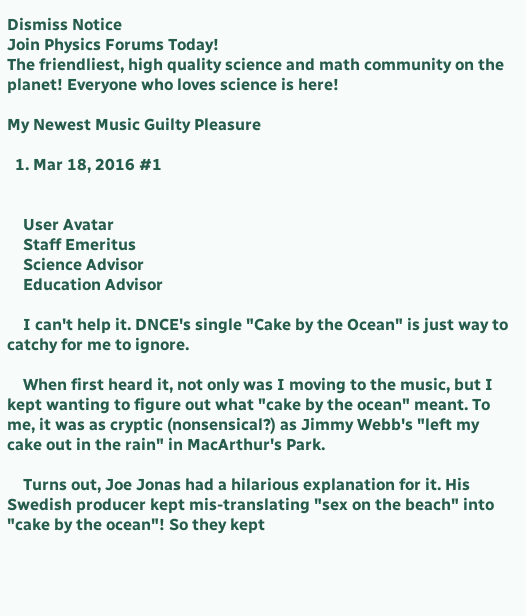Dismiss Notice
Join Physics Forums Today!
The friendliest, high quality science and math community on the planet! Everyone who loves science is here!

My Newest Music Guilty Pleasure

  1. Mar 18, 2016 #1


    User Avatar
    Staff Emeritus
    Science Advisor
    Education Advisor

    I can't help it. DNCE's single "Cake by the Ocean" is just way to catchy for me to ignore.

    When first heard it, not only was I moving to the music, but I kept wanting to figure out what "cake by the ocean" meant. To me, it was as cryptic (nonsensical?) as Jimmy Webb's "left my cake out in the rain" in MacArthur's Park.

    Turns out, Joe Jonas had a hilarious explanation for it. His Swedish producer kept mis-translating "sex on the beach" into "cake by the ocean"! So they kept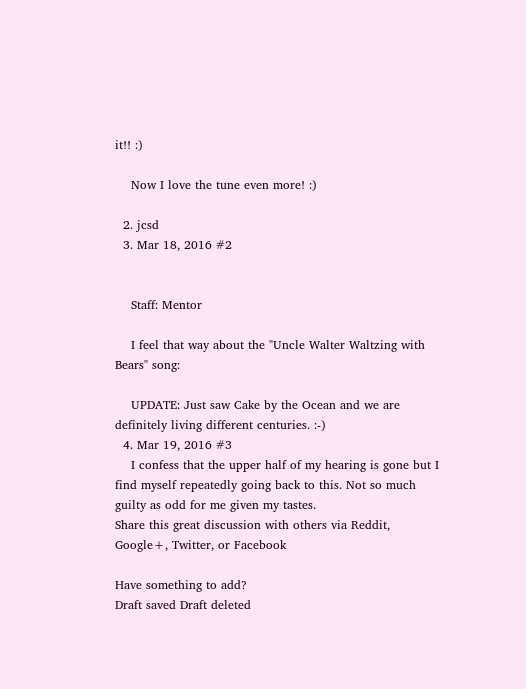it!! :)

    Now I love the tune even more! :)

  2. jcsd
  3. Mar 18, 2016 #2


    Staff: Mentor

    I feel that way about the "Uncle Walter Waltzing with Bears" song:

    UPDATE: Just saw Cake by the Ocean and we are definitely living different centuries. :-)
  4. Mar 19, 2016 #3
    I confess that the upper half of my hearing is gone but I find myself repeatedly going back to this. Not so much guilty as odd for me given my tastes.
Share this great discussion with others via Reddit, Google+, Twitter, or Facebook

Have something to add?
Draft saved Draft deleted